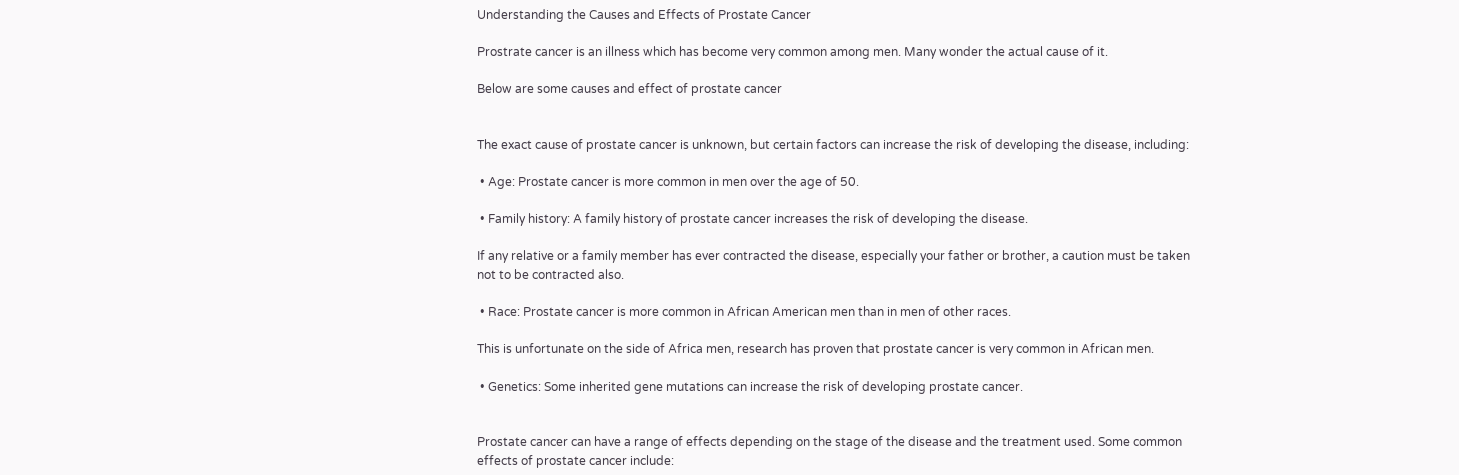Understanding the Causes and Effects of Prostate Cancer

Prostrate cancer is an illness which has become very common among men. Many wonder the actual cause of it.

Below are some causes and effect of prostate cancer


The exact cause of prostate cancer is unknown, but certain factors can increase the risk of developing the disease, including:

 • Age: Prostate cancer is more common in men over the age of 50.

 • Family history: A family history of prostate cancer increases the risk of developing the disease.

If any relative or a family member has ever contracted the disease, especially your father or brother, a caution must be taken not to be contracted also.

 • Race: Prostate cancer is more common in African American men than in men of other races.

This is unfortunate on the side of Africa men, research has proven that prostate cancer is very common in African men.

 • Genetics: Some inherited gene mutations can increase the risk of developing prostate cancer.


Prostate cancer can have a range of effects depending on the stage of the disease and the treatment used. Some common effects of prostate cancer include: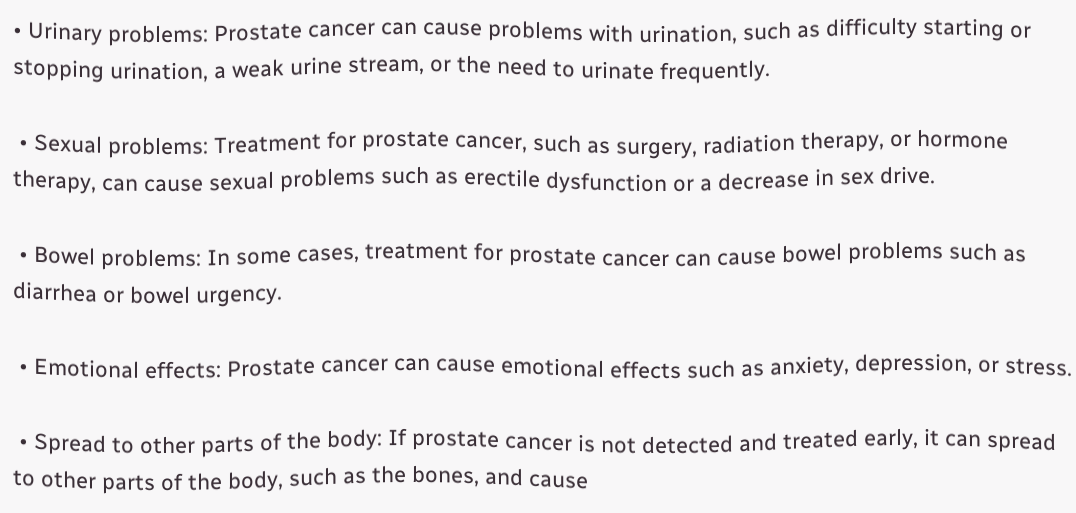• Urinary problems: Prostate cancer can cause problems with urination, such as difficulty starting or stopping urination, a weak urine stream, or the need to urinate frequently.

 • Sexual problems: Treatment for prostate cancer, such as surgery, radiation therapy, or hormone therapy, can cause sexual problems such as erectile dysfunction or a decrease in sex drive.

 • Bowel problems: In some cases, treatment for prostate cancer can cause bowel problems such as diarrhea or bowel urgency.

 • Emotional effects: Prostate cancer can cause emotional effects such as anxiety, depression, or stress.

 • Spread to other parts of the body: If prostate cancer is not detected and treated early, it can spread to other parts of the body, such as the bones, and cause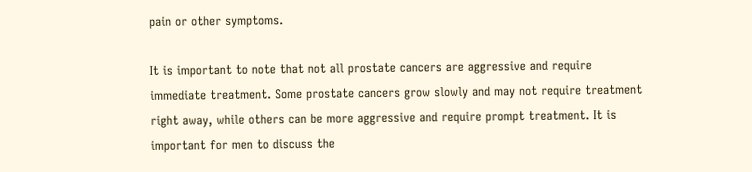pain or other symptoms.

It is important to note that not all prostate cancers are aggressive and require immediate treatment. Some prostate cancers grow slowly and may not require treatment right away, while others can be more aggressive and require prompt treatment. It is important for men to discuss the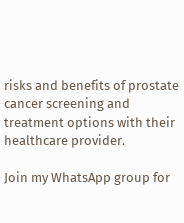risks and benefits of prostate cancer screening and treatment options with their healthcare provider.

Join my WhatsApp group for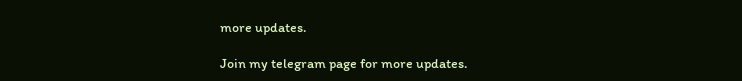more updates.

Join my telegram page for more updates.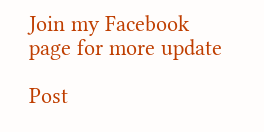Join my Facebook page for more update

Post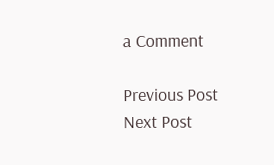a Comment

Previous Post Next Post